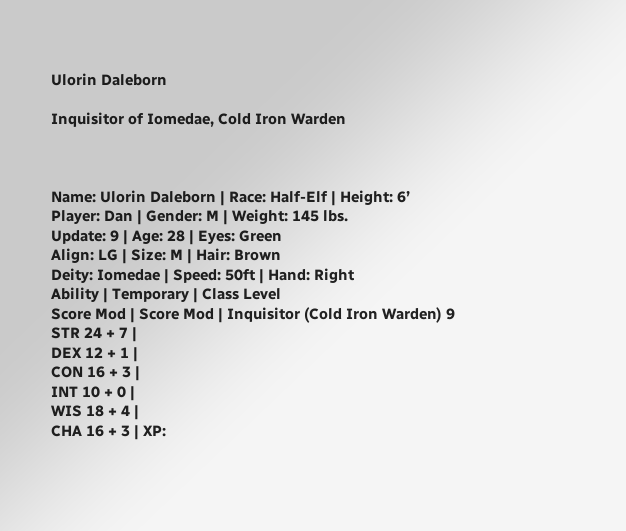Ulorin Daleborn

Inquisitor of Iomedae, Cold Iron Warden



Name: Ulorin Daleborn | Race: Half-Elf | Height: 6’
Player: Dan | Gender: M | Weight: 145 lbs.
Update: 9 | Age: 28 | Eyes: Green
Align: LG | Size: M | Hair: Brown
Deity: Iomedae | Speed: 50ft | Hand: Right
Ability | Temporary | Class Level
Score Mod | Score Mod | Inquisitor (Cold Iron Warden) 9
STR 24 + 7 |
DEX 12 + 1 |
CON 16 + 3 |
INT 10 + 0 |
WIS 18 + 4 |
CHA 16 + 3 | XP: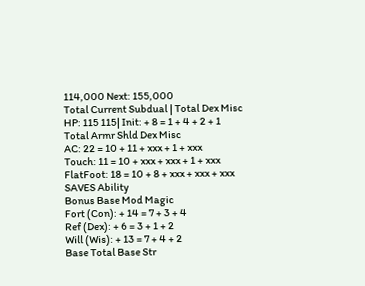114,000 Next: 155,000
Total Current Subdual | Total Dex Misc
HP: 115 115| Init: + 8 = 1 + 4 + 2 + 1
Total Armr Shld Dex Misc
AC: 22 = 10 + 11 + xxx + 1 + xxx
Touch: 11 = 10 + xxx + xxx + 1 + xxx
FlatFoot: 18 = 10 + 8 + xxx + xxx + xxx
SAVES Ability
Bonus Base Mod Magic
Fort (Con): + 14 = 7 + 3 + 4
Ref (Dex): + 6 = 3 + 1 + 2
Will (Wis): + 13 = 7 + 4 + 2
Base Total Base Str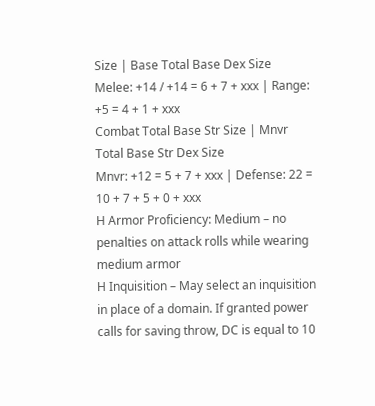Size | Base Total Base Dex Size
Melee: +14 / +14 = 6 + 7 + xxx | Range: +5 = 4 + 1 + xxx
Combat Total Base Str Size | Mnvr Total Base Str Dex Size
Mnvr: +12 = 5 + 7 + xxx | Defense: 22 = 10 + 7 + 5 + 0 + xxx
H Armor Proficiency: Medium – no penalties on attack rolls while wearing medium armor
H Inquisition – May select an inquisition in place of a domain. If granted power calls for saving throw, DC is equal to 10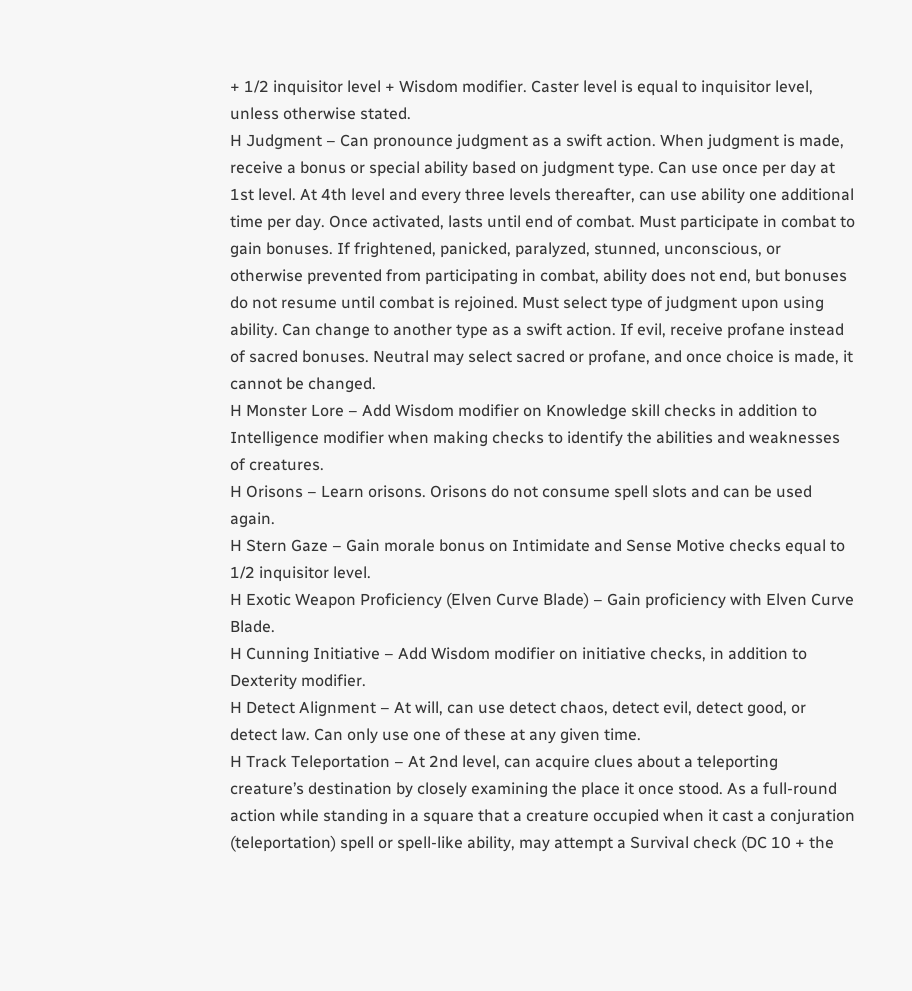+ 1/2 inquisitor level + Wisdom modifier. Caster level is equal to inquisitor level, unless otherwise stated.
H Judgment – Can pronounce judgment as a swift action. When judgment is made, receive a bonus or special ability based on judgment type. Can use once per day at 1st level. At 4th level and every three levels thereafter, can use ability one additional time per day. Once activated, lasts until end of combat. Must participate in combat to gain bonuses. If frightened, panicked, paralyzed, stunned, unconscious, or otherwise prevented from participating in combat, ability does not end, but bonuses do not resume until combat is rejoined. Must select type of judgment upon using ability. Can change to another type as a swift action. If evil, receive profane instead of sacred bonuses. Neutral may select sacred or profane, and once choice is made, it cannot be changed.
H Monster Lore – Add Wisdom modifier on Knowledge skill checks in addition to Intelligence modifier when making checks to identify the abilities and weaknesses of creatures.
H Orisons – Learn orisons. Orisons do not consume spell slots and can be used again.
H Stern Gaze – Gain morale bonus on Intimidate and Sense Motive checks equal to 1/2 inquisitor level.
H Exotic Weapon Proficiency (Elven Curve Blade) – Gain proficiency with Elven Curve Blade.
H Cunning Initiative – Add Wisdom modifier on initiative checks, in addition to Dexterity modifier.
H Detect Alignment – At will, can use detect chaos, detect evil, detect good, or detect law. Can only use one of these at any given time.
H Track Teleportation – At 2nd level, can acquire clues about a teleporting creature’s destination by closely examining the place it once stood. As a full-round action while standing in a square that a creature occupied when it cast a conjuration (teleportation) spell or spell-like ability, may attempt a Survival check (DC 10 + the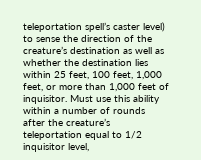teleportation spell’s caster level) to sense the direction of the creature’s destination as well as whether the destination lies within 25 feet, 100 feet, 1,000 feet, or more than 1,000 feet of inquisitor. Must use this ability within a number of rounds after the creature’s teleportation equal to 1/2 inquisitor level,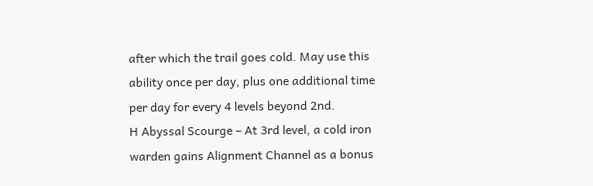after which the trail goes cold. May use this ability once per day, plus one additional time per day for every 4 levels beyond 2nd.
H Abyssal Scourge – At 3rd level, a cold iron warden gains Alignment Channel as a bonus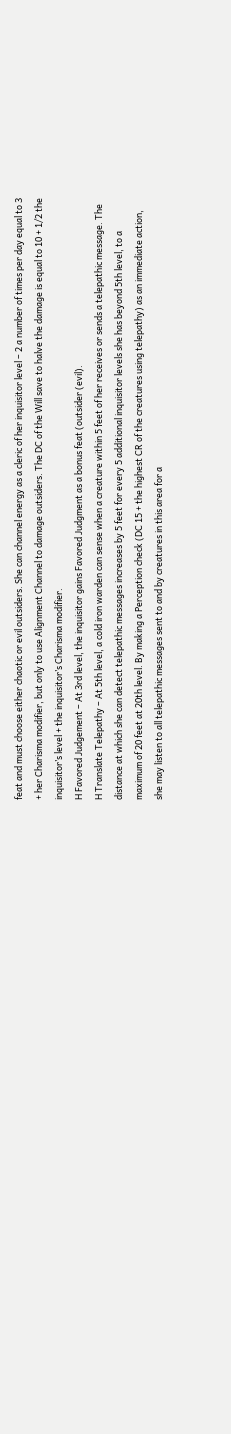feat and must choose either chaotic or evil outsiders. She can channel energy as a cleric of her inquisitor level – 2 a number of times per day equal to 3 + her Charisma modifier, but only to use Alignment Channel to damage outsiders. The DC of the Will save to halve the damage is equal to 10 + 1/2 the inquisitor’s level + the inquisitor’s Charisma modifier.
H Favored Judgement – At 3rd level, the inquisitor gains Favored Judgment as a bonus feat (outsider (evil).
H Translate Telepathy – At 5th level, a cold iron warden can sense when a creature within 5 feet of her receives or sends a telepathic message. The distance at which she can detect telepathic messages increases by 5 feet for every 5 additional inquisitor levels she has beyond 5th level, to a maximum of 20 feet at 20th level. By making a Perception check (DC 15 + the highest CR of the creatures using telepathy) as an immediate action, she may listen to all telepathic messages sent to and by creatures in this area for a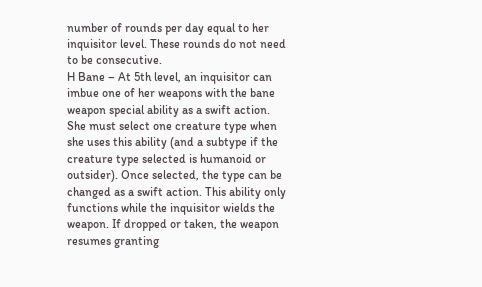number of rounds per day equal to her inquisitor level. These rounds do not need to be consecutive.
H Bane – At 5th level, an inquisitor can imbue one of her weapons with the bane weapon special ability as a swift action. She must select one creature type when she uses this ability (and a subtype if the creature type selected is humanoid or outsider). Once selected, the type can be changed as a swift action. This ability only functions while the inquisitor wields the weapon. If dropped or taken, the weapon resumes granting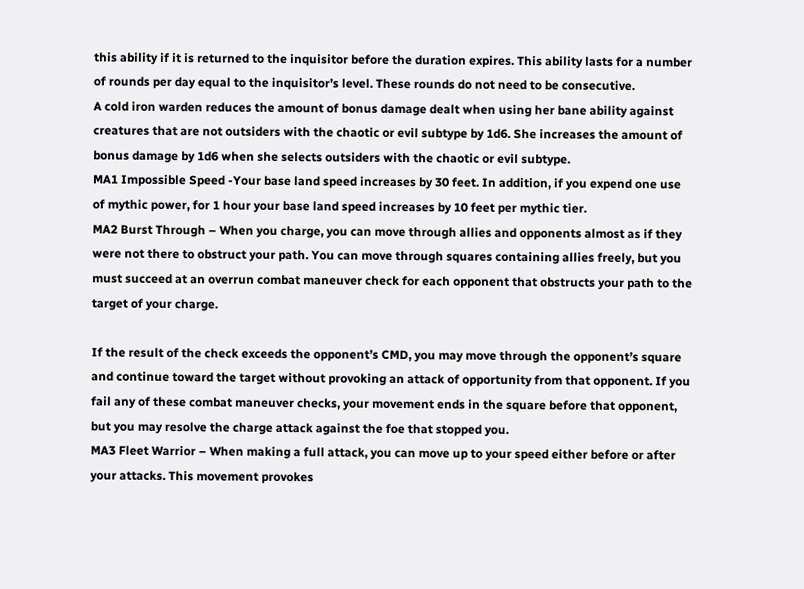this ability if it is returned to the inquisitor before the duration expires. This ability lasts for a number of rounds per day equal to the inquisitor’s level. These rounds do not need to be consecutive.
A cold iron warden reduces the amount of bonus damage dealt when using her bane ability against creatures that are not outsiders with the chaotic or evil subtype by 1d6. She increases the amount of bonus damage by 1d6 when she selects outsiders with the chaotic or evil subtype.
MA1 Impossible Speed -Your base land speed increases by 30 feet. In addition, if you expend one use of mythic power, for 1 hour your base land speed increases by 10 feet per mythic tier.
MA2 Burst Through – When you charge, you can move through allies and opponents almost as if they were not there to obstruct your path. You can move through squares containing allies freely, but you must succeed at an overrun combat maneuver check for each opponent that obstructs your path to the target of your charge.

If the result of the check exceeds the opponent’s CMD, you may move through the opponent’s square and continue toward the target without provoking an attack of opportunity from that opponent. If you fail any of these combat maneuver checks, your movement ends in the square before that opponent, but you may resolve the charge attack against the foe that stopped you.
MA3 Fleet Warrior – When making a full attack, you can move up to your speed either before or after your attacks. This movement provokes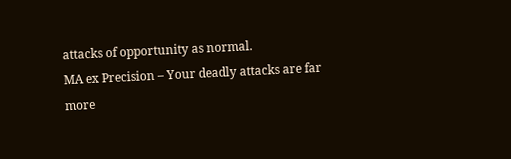attacks of opportunity as normal.
MA ex Precision – Your deadly attacks are far more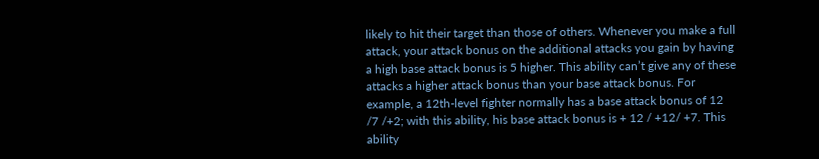likely to hit their target than those of others. Whenever you make a full attack, your attack bonus on the additional attacks you gain by having a high base attack bonus is 5 higher. This ability can’t give any of these attacks a higher attack bonus than your base attack bonus. For example, a 12th-level fighter normally has a base attack bonus of 12 /7 /+2; with this ability, his base attack bonus is + 12 / +12/ +7. This ability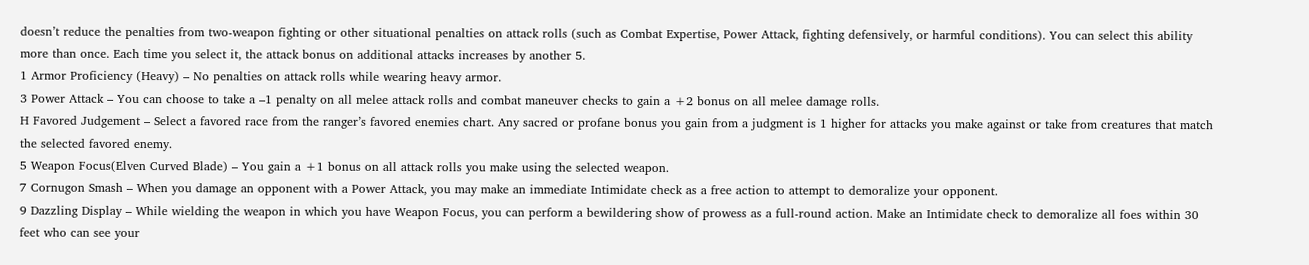doesn’t reduce the penalties from two-weapon fighting or other situational penalties on attack rolls (such as Combat Expertise, Power Attack, fighting defensively, or harmful conditions). You can select this ability more than once. Each time you select it, the attack bonus on additional attacks increases by another 5.
1 Armor Proficiency (Heavy) – No penalties on attack rolls while wearing heavy armor.
3 Power Attack – You can choose to take a –1 penalty on all melee attack rolls and combat maneuver checks to gain a +2 bonus on all melee damage rolls.
H Favored Judgement – Select a favored race from the ranger’s favored enemies chart. Any sacred or profane bonus you gain from a judgment is 1 higher for attacks you make against or take from creatures that match the selected favored enemy.
5 Weapon Focus(Elven Curved Blade) – You gain a +1 bonus on all attack rolls you make using the selected weapon.
7 Cornugon Smash – When you damage an opponent with a Power Attack, you may make an immediate Intimidate check as a free action to attempt to demoralize your opponent.
9 Dazzling Display – While wielding the weapon in which you have Weapon Focus, you can perform a bewildering show of prowess as a full-round action. Make an Intimidate check to demoralize all foes within 30 feet who can see your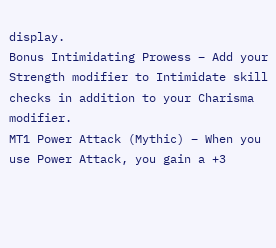display.
Bonus Intimidating Prowess – Add your Strength modifier to Intimidate skill checks in addition to your Charisma modifier.
MT1 Power Attack (Mythic) – When you use Power Attack, you gain a +3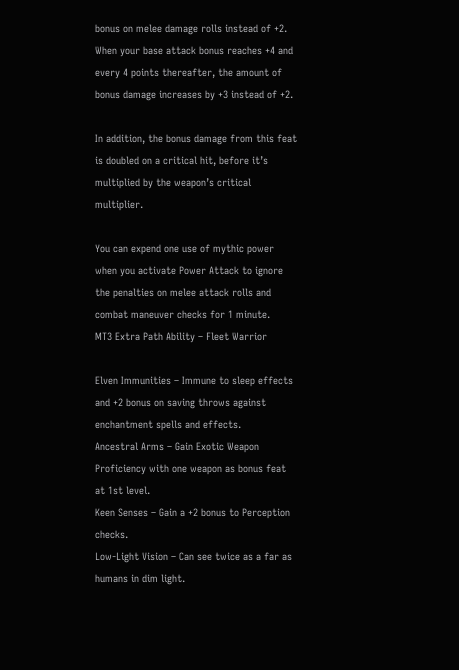bonus on melee damage rolls instead of +2. When your base attack bonus reaches +4 and every 4 points thereafter, the amount of bonus damage increases by +3 instead of +2.

In addition, the bonus damage from this feat is doubled on a critical hit, before it’s multiplied by the weapon’s critical multiplier.

You can expend one use of mythic power when you activate Power Attack to ignore the penalties on melee attack rolls and combat maneuver checks for 1 minute.
MT3 Extra Path Ability – Fleet Warrior

Elven Immunities – Immune to sleep effects and +2 bonus on saving throws against enchantment spells and effects.
Ancestral Arms – Gain Exotic Weapon Proficiency with one weapon as bonus feat at 1st level.
Keen Senses – Gain a +2 bonus to Perception checks.
Low-Light Vision – Can see twice as a far as humans in dim light.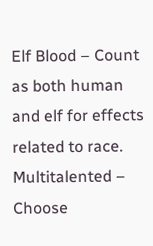Elf Blood – Count as both human and elf for effects related to race.
Multitalented – Choose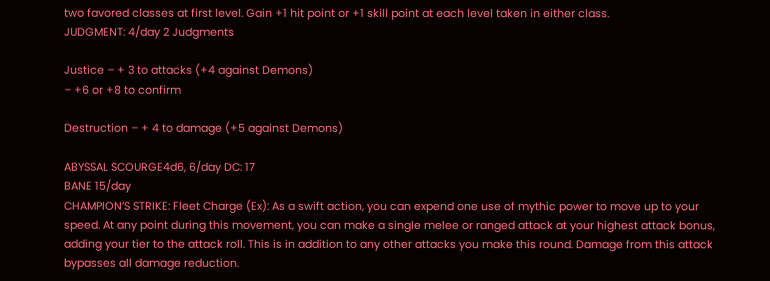two favored classes at first level. Gain +1 hit point or +1 skill point at each level taken in either class.
JUDGMENT: 4/day 2 Judgments

Justice – + 3 to attacks (+4 against Demons)
– +6 or +8 to confirm

Destruction – + 4 to damage (+5 against Demons)

ABYSSAL SCOURGE4d6, 6/day DC: 17
BANE 15/day
CHAMPION’S STRIKE: Fleet Charge (Ex): As a swift action, you can expend one use of mythic power to move up to your speed. At any point during this movement, you can make a single melee or ranged attack at your highest attack bonus, adding your tier to the attack roll. This is in addition to any other attacks you make this round. Damage from this attack bypasses all damage reduction.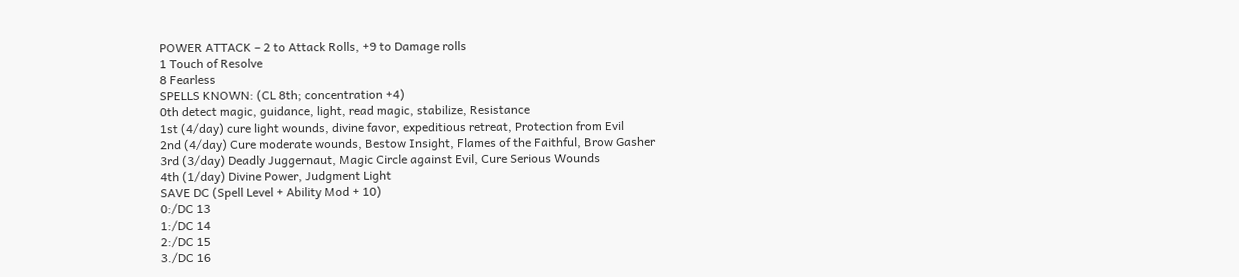POWER ATTACK – 2 to Attack Rolls, +9 to Damage rolls
1 Touch of Resolve
8 Fearless
SPELLS KNOWN: (CL 8th; concentration +4)
0th detect magic, guidance, light, read magic, stabilize, Resistance
1st (4/day) cure light wounds, divine favor, expeditious retreat, Protection from Evil
2nd (4/day) Cure moderate wounds, Bestow Insight, Flames of the Faithful, Brow Gasher
3rd (3/day) Deadly Juggernaut, Magic Circle against Evil, Cure Serious Wounds
4th (1/day) Divine Power, Judgment Light
SAVE DC (Spell Level + Ability Mod + 10)
0:/DC 13
1:/DC 14
2:/DC 15
3./DC 16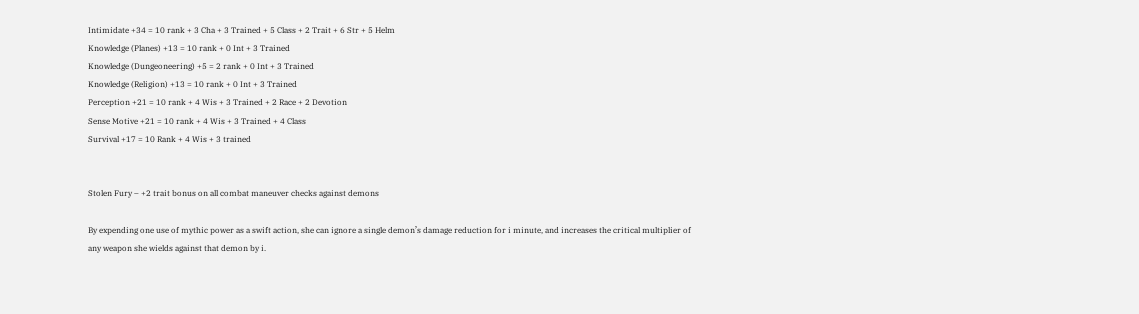Intimidate +34 = 10 rank + 3 Cha + 3 Trained + 5 Class + 2 Trait + 6 Str + 5 Helm
Knowledge (Planes) +13 = 10 rank + 0 Int + 3 Trained
Knowledge (Dungeoneering) +5 = 2 rank + 0 Int + 3 Trained
Knowledge (Religion) +13 = 10 rank + 0 Int + 3 Trained
Perception +21 = 10 rank + 4 Wis + 3 Trained + 2 Race + 2 Devotion
Sense Motive +21 = 10 rank + 4 Wis + 3 Trained + 4 Class
Survival +17 = 10 Rank + 4 Wis + 3 trained


Stolen Fury – +2 trait bonus on all combat maneuver checks against demons

By expending one use of mythic power as a swift action, she can ignore a single demon’s damage reduction for i minute, and increases the critical multiplier of any weapon she wields against that demon by i.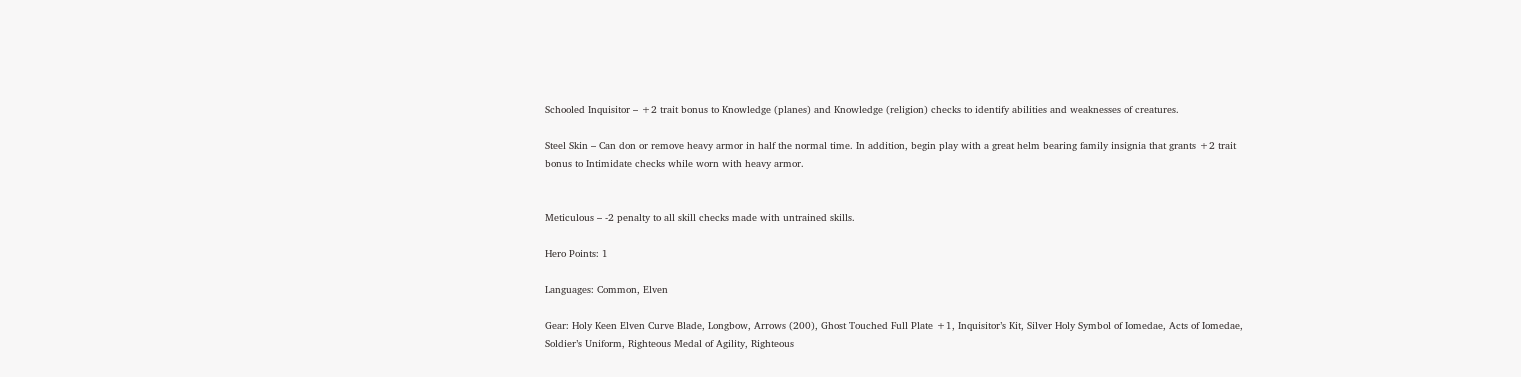Schooled Inquisitor – +2 trait bonus to Knowledge (planes) and Knowledge (religion) checks to identify abilities and weaknesses of creatures.

Steel Skin – Can don or remove heavy armor in half the normal time. In addition, begin play with a great helm bearing family insignia that grants +2 trait bonus to Intimidate checks while worn with heavy armor.


Meticulous – -2 penalty to all skill checks made with untrained skills.

Hero Points: 1

Languages: Common, Elven

Gear: Holy Keen Elven Curve Blade, Longbow, Arrows (200), Ghost Touched Full Plate +1, Inquisitor’s Kit, Silver Holy Symbol of Iomedae, Acts of Iomedae, Soldier’s Uniform, Righteous Medal of Agility, Righteous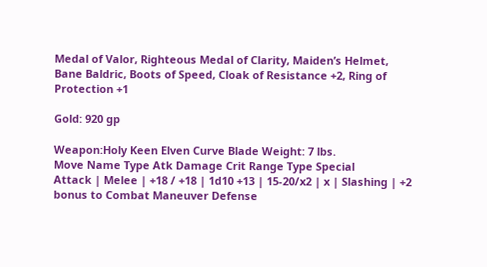Medal of Valor, Righteous Medal of Clarity, Maiden’s Helmet, Bane Baldric, Boots of Speed, Cloak of Resistance +2, Ring of Protection +1

Gold: 920 gp

Weapon:Holy Keen Elven Curve Blade Weight: 7 lbs.
Move Name Type Atk Damage Crit Range Type Special
Attack | Melee | +18 / +18 | 1d10 +13 | 15-20/x2 | x | Slashing | +2 bonus to Combat Maneuver Defense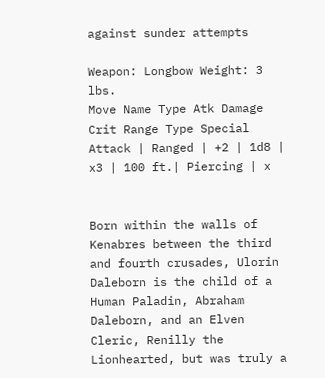against sunder attempts

Weapon: Longbow Weight: 3 lbs.
Move Name Type Atk Damage Crit Range Type Special
Attack | Ranged | +2 | 1d8 | x3 | 100 ft.| Piercing | x


Born within the walls of Kenabres between the third and fourth crusades, Ulorin Daleborn is the child of a Human Paladin, Abraham Daleborn, and an Elven Cleric, Renilly the Lionhearted, but was truly a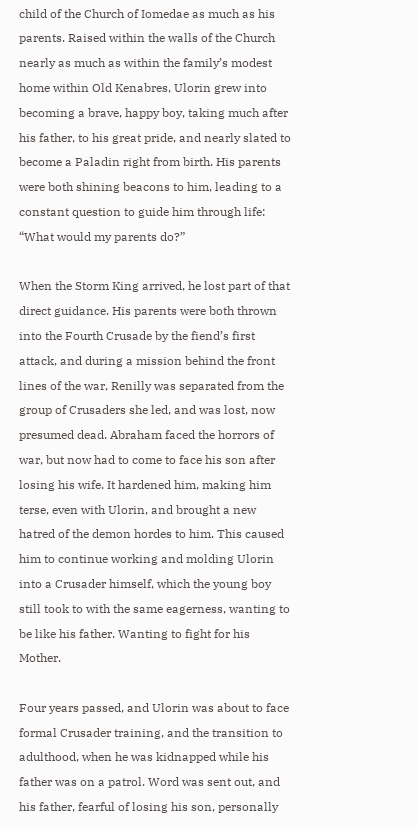child of the Church of Iomedae as much as his parents. Raised within the walls of the Church nearly as much as within the family’s modest home within Old Kenabres, Ulorin grew into becoming a brave, happy boy, taking much after his father, to his great pride, and nearly slated to become a Paladin right from birth. His parents were both shining beacons to him, leading to a constant question to guide him through life: “What would my parents do?”

When the Storm King arrived, he lost part of that direct guidance. His parents were both thrown into the Fourth Crusade by the fiend’s first attack, and during a mission behind the front lines of the war, Renilly was separated from the group of Crusaders she led, and was lost, now presumed dead. Abraham faced the horrors of war, but now had to come to face his son after losing his wife. It hardened him, making him terse, even with Ulorin, and brought a new hatred of the demon hordes to him. This caused him to continue working and molding Ulorin into a Crusader himself, which the young boy still took to with the same eagerness, wanting to be like his father. Wanting to fight for his Mother.

Four years passed, and Ulorin was about to face formal Crusader training, and the transition to adulthood, when he was kidnapped while his father was on a patrol. Word was sent out, and his father, fearful of losing his son, personally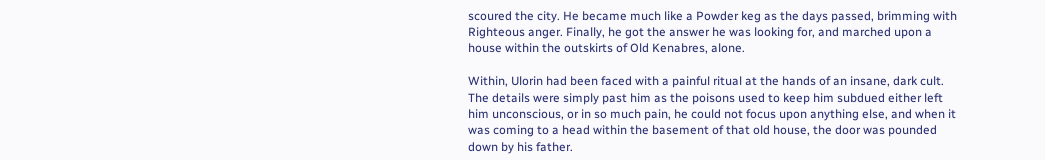scoured the city. He became much like a Powder keg as the days passed, brimming with Righteous anger. Finally, he got the answer he was looking for, and marched upon a house within the outskirts of Old Kenabres, alone.

Within, Ulorin had been faced with a painful ritual at the hands of an insane, dark cult. The details were simply past him as the poisons used to keep him subdued either left him unconscious, or in so much pain, he could not focus upon anything else, and when it was coming to a head within the basement of that old house, the door was pounded down by his father.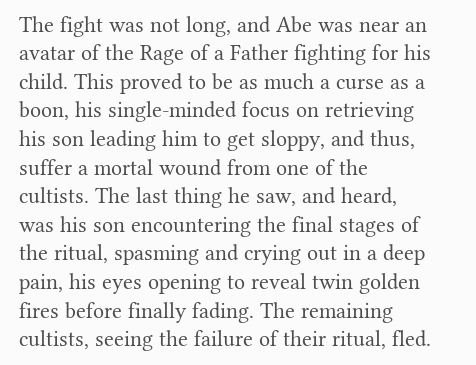The fight was not long, and Abe was near an avatar of the Rage of a Father fighting for his child. This proved to be as much a curse as a boon, his single-minded focus on retrieving his son leading him to get sloppy, and thus, suffer a mortal wound from one of the cultists. The last thing he saw, and heard, was his son encountering the final stages of the ritual, spasming and crying out in a deep pain, his eyes opening to reveal twin golden fires before finally fading. The remaining cultists, seeing the failure of their ritual, fled.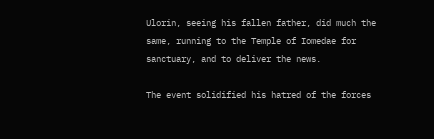Ulorin, seeing his fallen father, did much the same, running to the Temple of Iomedae for sanctuary, and to deliver the news.

The event solidified his hatred of the forces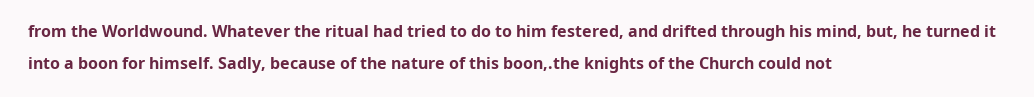from the Worldwound. Whatever the ritual had tried to do to him festered, and drifted through his mind, but, he turned it into a boon for himself. Sadly, because of the nature of this boon,.the knights of the Church could not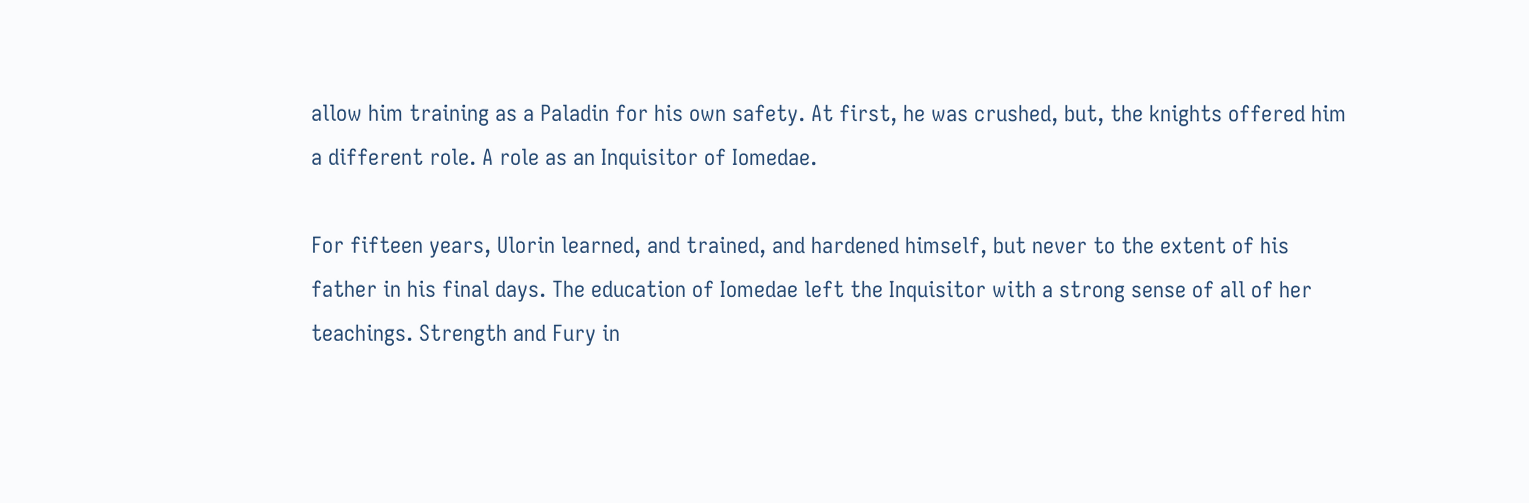allow him training as a Paladin for his own safety. At first, he was crushed, but, the knights offered him a different role. A role as an Inquisitor of Iomedae.

For fifteen years, Ulorin learned, and trained, and hardened himself, but never to the extent of his father in his final days. The education of Iomedae left the Inquisitor with a strong sense of all of her teachings. Strength and Fury in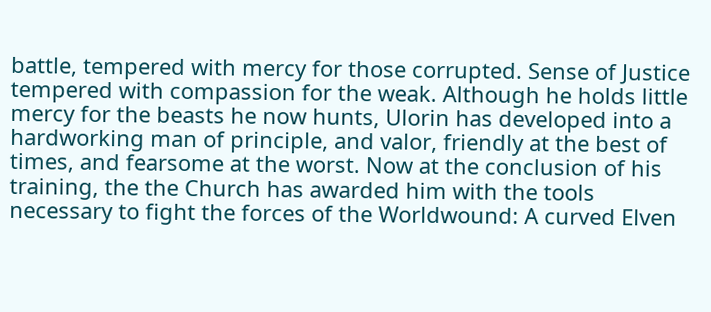battle, tempered with mercy for those corrupted. Sense of Justice tempered with compassion for the weak. Although he holds little mercy for the beasts he now hunts, Ulorin has developed into a hardworking man of principle, and valor, friendly at the best of times, and fearsome at the worst. Now at the conclusion of his training, the the Church has awarded him with the tools necessary to fight the forces of the Worldwound: A curved Elven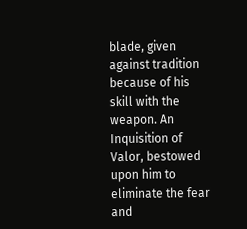blade, given against tradition because of his skill with the weapon. An Inquisition of Valor, bestowed upon him to eliminate the fear and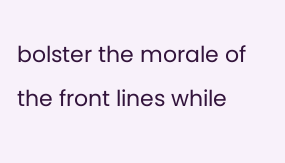bolster the morale of the front lines while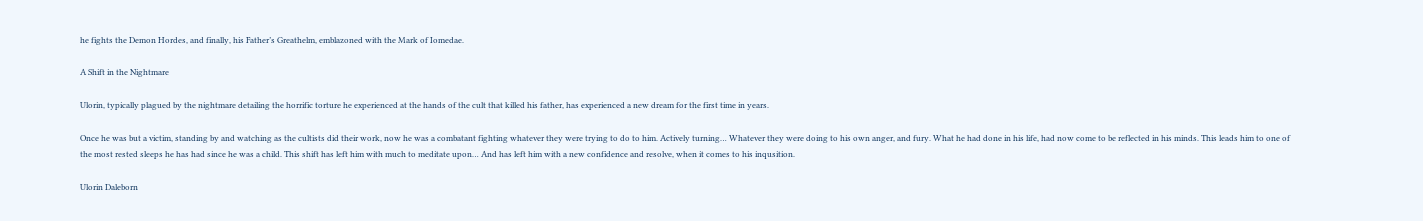he fights the Demon Hordes, and finally, his Father’s Greathelm, emblazoned with the Mark of Iomedae.

A Shift in the Nightmare

Ulorin, typically plagued by the nightmare detailing the horrific torture he experienced at the hands of the cult that killed his father, has experienced a new dream for the first time in years.

Once he was but a victim, standing by and watching as the cultists did their work, now he was a combatant fighting whatever they were trying to do to him. Actively turning… Whatever they were doing to his own anger, and fury. What he had done in his life, had now come to be reflected in his minds. This leads him to one of the most rested sleeps he has had since he was a child. This shift has left him with much to meditate upon… And has left him with a new confidence and resolve, when it comes to his inqusition.

Ulorin Daleborn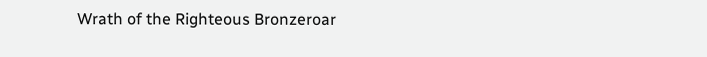Wrath of the Righteous Bronzeroar